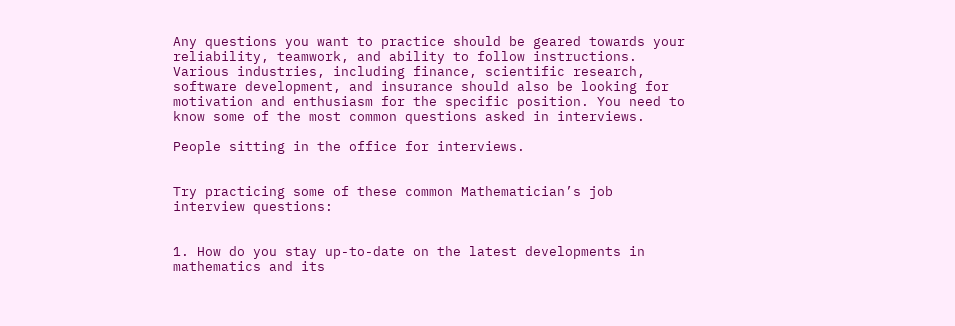Any questions you want to practice should be geared towards your reliability, teamwork, and ability to follow instructions. Various industries, including finance, scientific research, software development, and insurance should also be looking for motivation and enthusiasm for the specific position. You need to know some of the most common questions asked in interviews.

People sitting in the office for interviews.


Try practicing some of these common Mathematician’s job interview questions:


1. How do you stay up-to-date on the latest developments in mathematics and its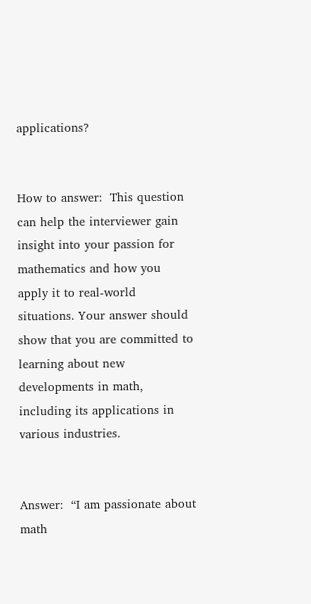applications?


How to answer:  This question can help the interviewer gain insight into your passion for mathematics and how you apply it to real-world situations. Your answer should show that you are committed to learning about new developments in math, including its applications in various industries.


Answer:  “I am passionate about math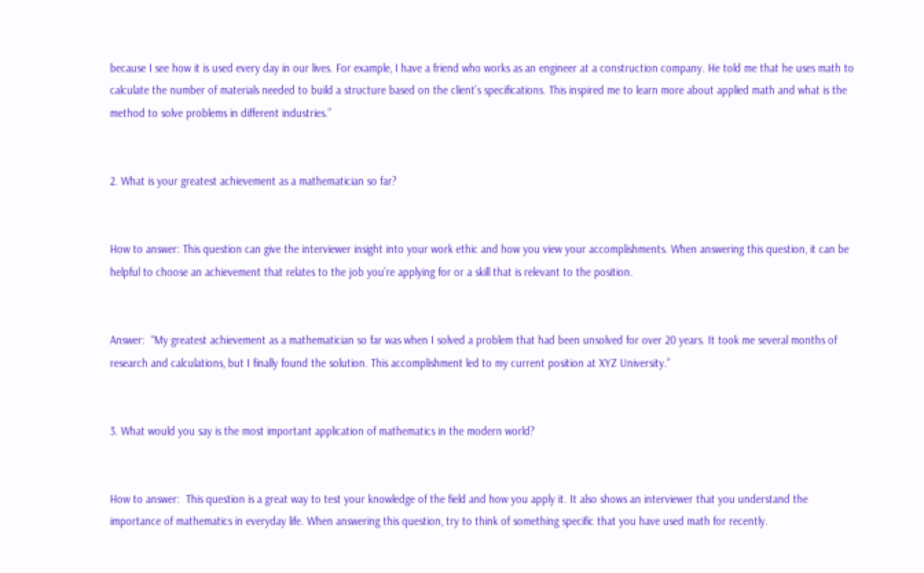because I see how it is used every day in our lives. For example, I have a friend who works as an engineer at a construction company. He told me that he uses math to calculate the number of materials needed to build a structure based on the client’s specifications. This inspired me to learn more about applied math and what is the method to solve problems in different industries.”


2. What is your greatest achievement as a mathematician so far?


How to answer: This question can give the interviewer insight into your work ethic and how you view your accomplishments. When answering this question, it can be helpful to choose an achievement that relates to the job you’re applying for or a skill that is relevant to the position.


Answer:  “My greatest achievement as a mathematician so far was when I solved a problem that had been unsolved for over 20 years. It took me several months of research and calculations, but I finally found the solution. This accomplishment led to my current position at XYZ University.”


3. What would you say is the most important application of mathematics in the modern world?


How to answer:  This question is a great way to test your knowledge of the field and how you apply it. It also shows an interviewer that you understand the importance of mathematics in everyday life. When answering this question, try to think of something specific that you have used math for recently.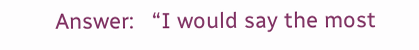Answer:   “I would say the most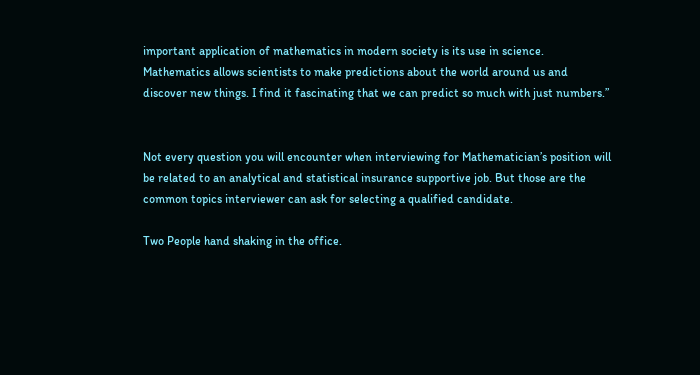important application of mathematics in modern society is its use in science. Mathematics allows scientists to make predictions about the world around us and discover new things. I find it fascinating that we can predict so much with just numbers.”


Not every question you will encounter when interviewing for Mathematician’s position will be related to an analytical and statistical insurance supportive job. But those are the common topics interviewer can ask for selecting a qualified candidate.

Two People hand shaking in the office.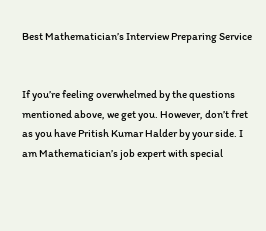Best Mathematician’s Interview Preparing Service


If you’re feeling overwhelmed by the questions mentioned above, we get you. However, don’t fret as you have Pritish Kumar Halder by your side. I am Mathematician’s job expert with special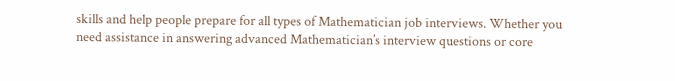skills and help people prepare for all types of Mathematician job interviews. Whether you need assistance in answering advanced Mathematician’s interview questions or core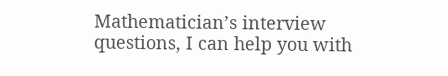Mathematician’s interview questions, I can help you with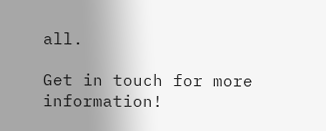all.

Get in touch for more information!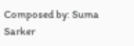Composed by: Suma Sarker